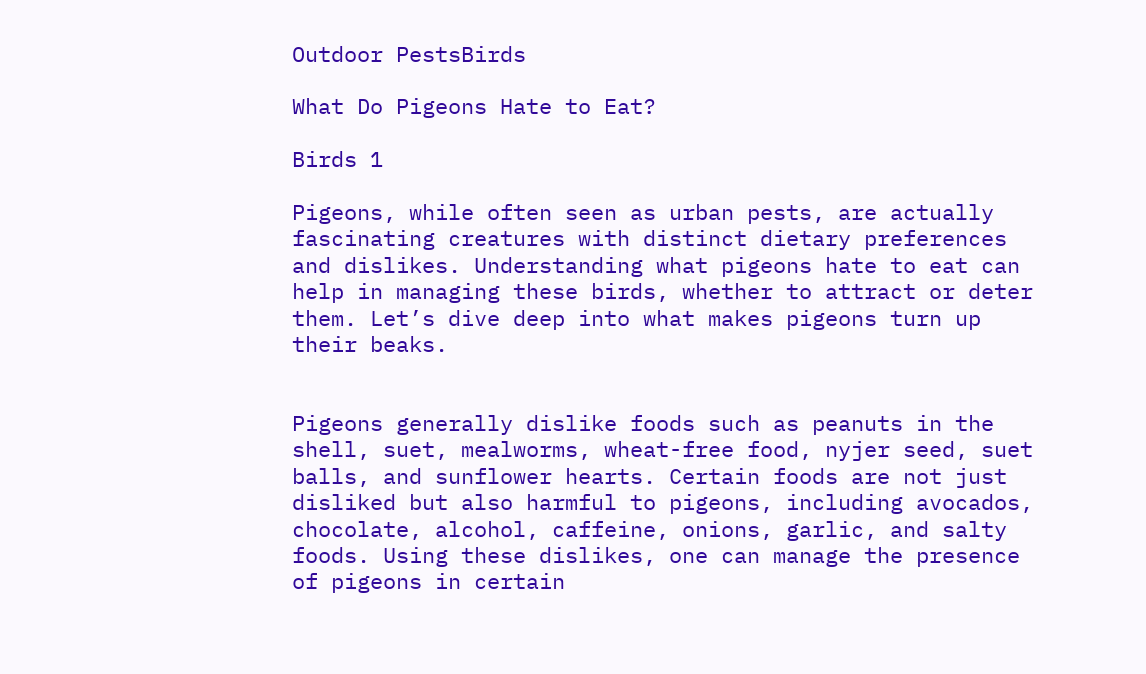Outdoor PestsBirds

What Do Pigeons Hate to Eat?

Birds 1

Pigeons, while often seen as urban pests, are actually fascinating creatures with distinct dietary preferences and dislikes. Understanding what pigeons hate to eat can help in managing these birds, whether to attract or deter them. Let’s dive deep into what makes pigeons turn up their beaks.


Pigeons generally dislike foods such as peanuts in the shell, suet, mealworms, wheat-free food, nyjer seed, suet balls, and sunflower hearts. Certain foods are not just disliked but also harmful to pigeons, including avocados, chocolate, alcohol, caffeine, onions, garlic, and salty foods. Using these dislikes, one can manage the presence of pigeons in certain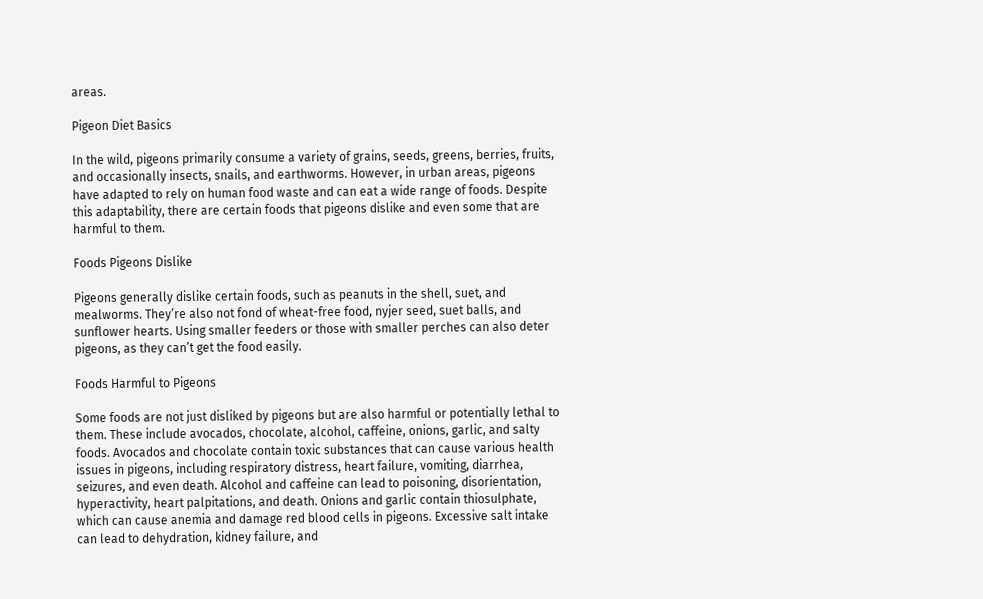areas.

Pigeon Diet Basics

In the wild, pigeons primarily consume a variety of grains, seeds, greens, berries, fruits, and occasionally insects, snails, and earthworms. However, in urban areas, pigeons have adapted to rely on human food waste and can eat a wide range of foods. Despite this adaptability, there are certain foods that pigeons dislike and even some that are harmful to them.

Foods Pigeons Dislike

Pigeons generally dislike certain foods, such as peanuts in the shell, suet, and mealworms. They’re also not fond of wheat-free food, nyjer seed, suet balls, and sunflower hearts. Using smaller feeders or those with smaller perches can also deter pigeons, as they can’t get the food easily.

Foods Harmful to Pigeons

Some foods are not just disliked by pigeons but are also harmful or potentially lethal to them. These include avocados, chocolate, alcohol, caffeine, onions, garlic, and salty foods. Avocados and chocolate contain toxic substances that can cause various health issues in pigeons, including respiratory distress, heart failure, vomiting, diarrhea, seizures, and even death. Alcohol and caffeine can lead to poisoning, disorientation, hyperactivity, heart palpitations, and death. Onions and garlic contain thiosulphate, which can cause anemia and damage red blood cells in pigeons. Excessive salt intake can lead to dehydration, kidney failure, and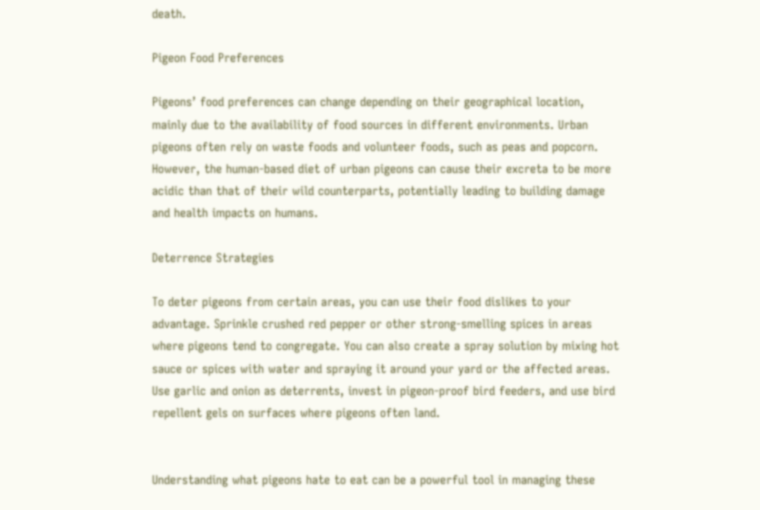death.

Pigeon Food Preferences

Pigeons’ food preferences can change depending on their geographical location, mainly due to the availability of food sources in different environments. Urban pigeons often rely on waste foods and volunteer foods, such as peas and popcorn. However, the human-based diet of urban pigeons can cause their excreta to be more acidic than that of their wild counterparts, potentially leading to building damage and health impacts on humans.

Deterrence Strategies

To deter pigeons from certain areas, you can use their food dislikes to your advantage. Sprinkle crushed red pepper or other strong-smelling spices in areas where pigeons tend to congregate. You can also create a spray solution by mixing hot sauce or spices with water and spraying it around your yard or the affected areas. Use garlic and onion as deterrents, invest in pigeon-proof bird feeders, and use bird repellent gels on surfaces where pigeons often land.


Understanding what pigeons hate to eat can be a powerful tool in managing these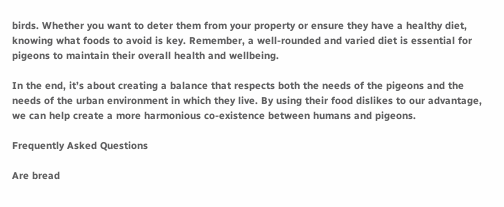birds. Whether you want to deter them from your property or ensure they have a healthy diet, knowing what foods to avoid is key. Remember, a well-rounded and varied diet is essential for pigeons to maintain their overall health and wellbeing.

In the end, it’s about creating a balance that respects both the needs of the pigeons and the needs of the urban environment in which they live. By using their food dislikes to our advantage, we can help create a more harmonious co-existence between humans and pigeons.

Frequently Asked Questions

Are bread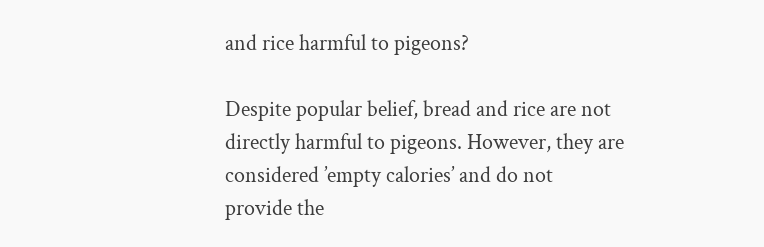and rice harmful to pigeons?

Despite popular belief, bread and rice are not directly harmful to pigeons. However, they are considered ’empty calories’ and do not provide the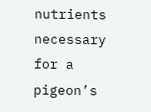nutrients necessary for a pigeon’s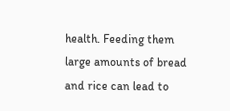health. Feeding them large amounts of bread and rice can lead to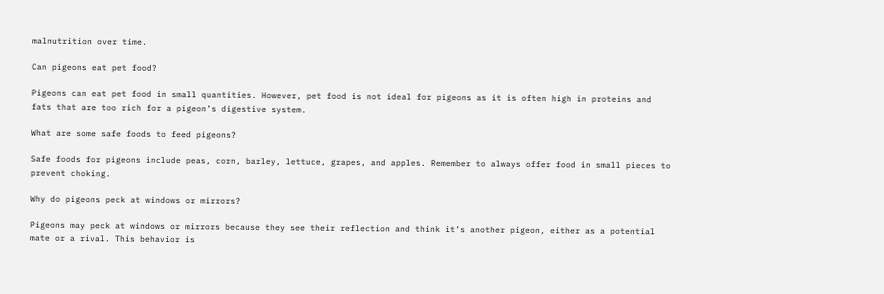malnutrition over time.

Can pigeons eat pet food?

Pigeons can eat pet food in small quantities. However, pet food is not ideal for pigeons as it is often high in proteins and fats that are too rich for a pigeon’s digestive system.

What are some safe foods to feed pigeons?

Safe foods for pigeons include peas, corn, barley, lettuce, grapes, and apples. Remember to always offer food in small pieces to prevent choking.

Why do pigeons peck at windows or mirrors?

Pigeons may peck at windows or mirrors because they see their reflection and think it’s another pigeon, either as a potential mate or a rival. This behavior is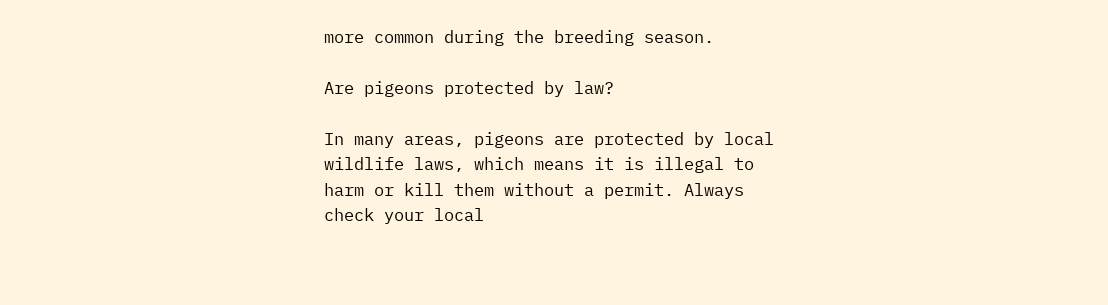more common during the breeding season.

Are pigeons protected by law?

In many areas, pigeons are protected by local wildlife laws, which means it is illegal to harm or kill them without a permit. Always check your local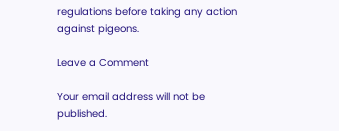regulations before taking any action against pigeons.

Leave a Comment

Your email address will not be published.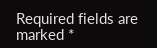Required fields are marked *